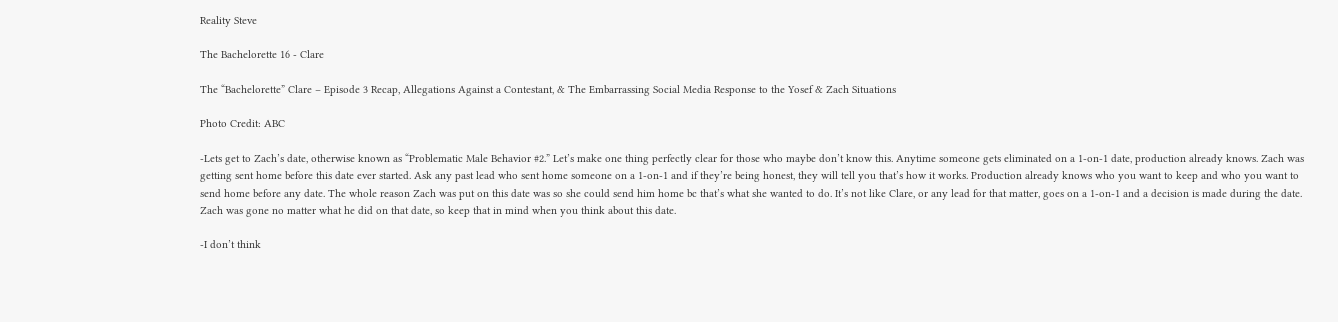Reality Steve

The Bachelorette 16 - Clare

The “Bachelorette” Clare – Episode 3 Recap, Allegations Against a Contestant, & The Embarrassing Social Media Response to the Yosef & Zach Situations

Photo Credit: ABC

-Lets get to Zach’s date, otherwise known as “Problematic Male Behavior #2.” Let’s make one thing perfectly clear for those who maybe don’t know this. Anytime someone gets eliminated on a 1-on-1 date, production already knows. Zach was getting sent home before this date ever started. Ask any past lead who sent home someone on a 1-on-1 and if they’re being honest, they will tell you that’s how it works. Production already knows who you want to keep and who you want to send home before any date. The whole reason Zach was put on this date was so she could send him home bc that’s what she wanted to do. It’s not like Clare, or any lead for that matter, goes on a 1-on-1 and a decision is made during the date. Zach was gone no matter what he did on that date, so keep that in mind when you think about this date.

-I don’t think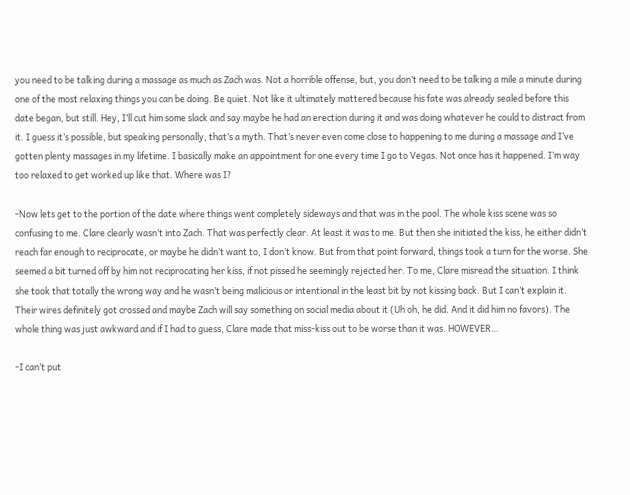you need to be talking during a massage as much as Zach was. Not a horrible offense, but, you don’t need to be talking a mile a minute during one of the most relaxing things you can be doing. Be quiet. Not like it ultimately mattered because his fate was already sealed before this date began, but still. Hey, I’ll cut him some slack and say maybe he had an erection during it and was doing whatever he could to distract from it. I guess it’s possible, but speaking personally, that’s a myth. That’s never even come close to happening to me during a massage and I’ve gotten plenty massages in my lifetime. I basically make an appointment for one every time I go to Vegas. Not once has it happened. I’m way too relaxed to get worked up like that. Where was I?

-Now lets get to the portion of the date where things went completely sideways and that was in the pool. The whole kiss scene was so confusing to me. Clare clearly wasn’t into Zach. That was perfectly clear. At least it was to me. But then she initiated the kiss, he either didn’t reach far enough to reciprocate, or maybe he didn’t want to, I don’t know. But from that point forward, things took a turn for the worse. She seemed a bit turned off by him not reciprocating her kiss, if not pissed he seemingly rejected her. To me, Clare misread the situation. I think she took that totally the wrong way and he wasn’t being malicious or intentional in the least bit by not kissing back. But I can’t explain it. Their wires definitely got crossed and maybe Zach will say something on social media about it (Uh oh, he did. And it did him no favors). The whole thing was just awkward and if I had to guess, Clare made that miss-kiss out to be worse than it was. HOWEVER…

-I can’t put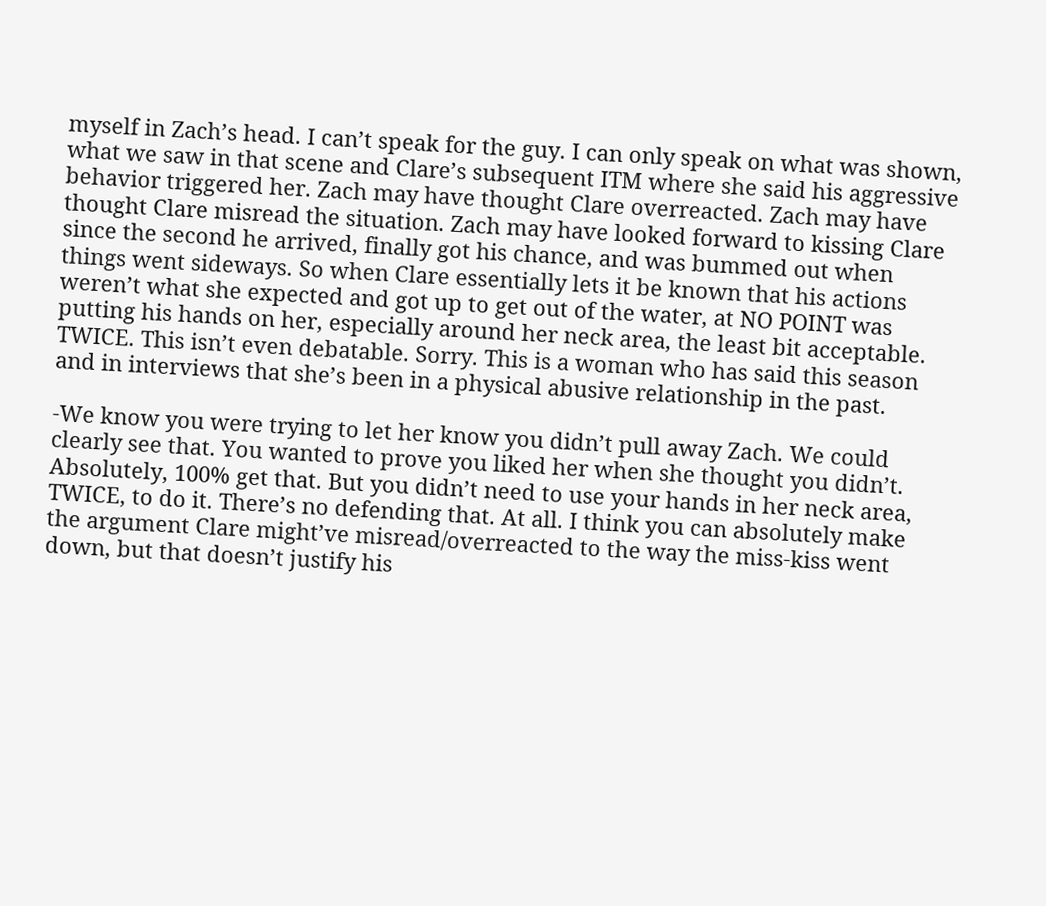myself in Zach’s head. I can’t speak for the guy. I can only speak on what was shown, what we saw in that scene and Clare’s subsequent ITM where she said his aggressive behavior triggered her. Zach may have thought Clare overreacted. Zach may have thought Clare misread the situation. Zach may have looked forward to kissing Clare since the second he arrived, finally got his chance, and was bummed out when things went sideways. So when Clare essentially lets it be known that his actions weren’t what she expected and got up to get out of the water, at NO POINT was putting his hands on her, especially around her neck area, the least bit acceptable. TWICE. This isn’t even debatable. Sorry. This is a woman who has said this season and in interviews that she’s been in a physical abusive relationship in the past.

-We know you were trying to let her know you didn’t pull away Zach. We could clearly see that. You wanted to prove you liked her when she thought you didn’t. Absolutely, 100% get that. But you didn’t need to use your hands in her neck area, TWICE, to do it. There’s no defending that. At all. I think you can absolutely make the argument Clare might’ve misread/overreacted to the way the miss-kiss went down, but that doesn’t justify his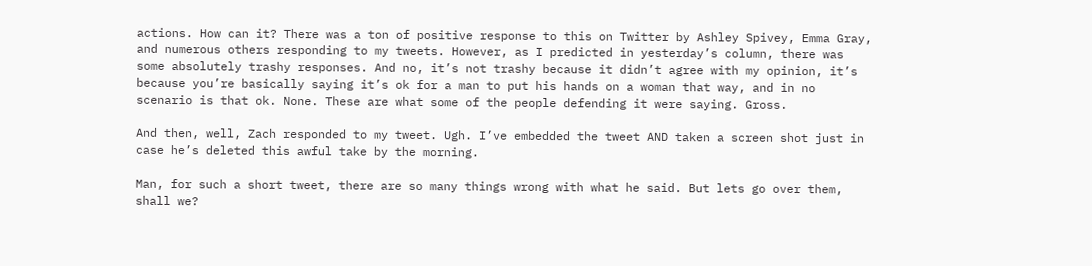actions. How can it? There was a ton of positive response to this on Twitter by Ashley Spivey, Emma Gray, and numerous others responding to my tweets. However, as I predicted in yesterday’s column, there was some absolutely trashy responses. And no, it’s not trashy because it didn’t agree with my opinion, it’s because you’re basically saying it’s ok for a man to put his hands on a woman that way, and in no scenario is that ok. None. These are what some of the people defending it were saying. Gross.

And then, well, Zach responded to my tweet. Ugh. I’ve embedded the tweet AND taken a screen shot just in case he’s deleted this awful take by the morning.

Man, for such a short tweet, there are so many things wrong with what he said. But lets go over them, shall we?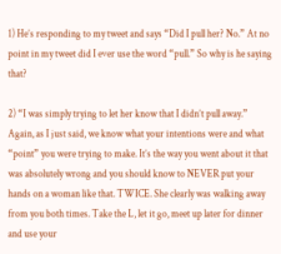1) He’s responding to my tweet and says “Did I pull her? No.” At no point in my tweet did I ever use the word “pull.” So why is he saying that?

2) “I was simply trying to let her know that I didn’t pull away.” Again, as I just said, we know what your intentions were and what “point” you were trying to make. It’s the way you went about it that was absolutely wrong and you should know to NEVER put your hands on a woman like that. TWICE. She clearly was walking away from you both times. Take the L, let it go, meet up later for dinner and use your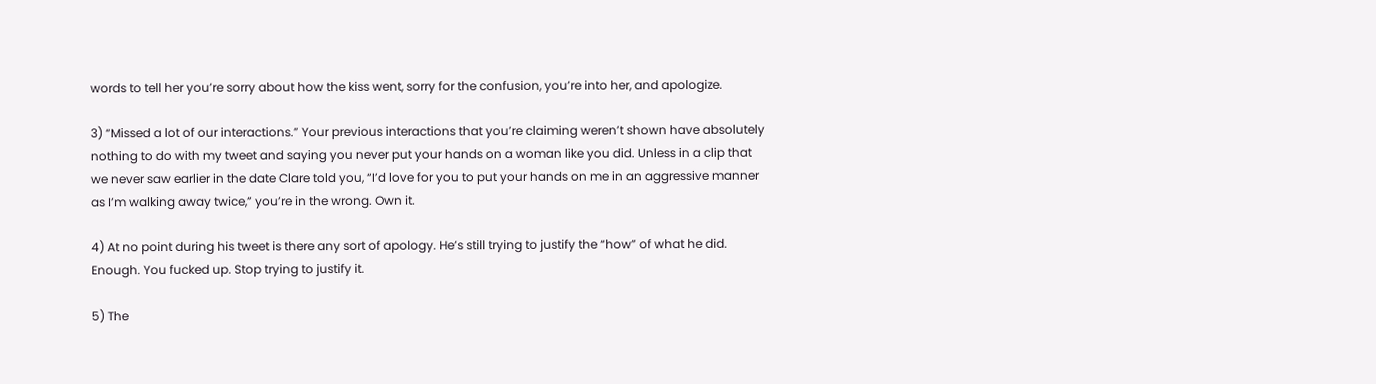words to tell her you’re sorry about how the kiss went, sorry for the confusion, you’re into her, and apologize.

3) “Missed a lot of our interactions.” Your previous interactions that you’re claiming weren’t shown have absolutely nothing to do with my tweet and saying you never put your hands on a woman like you did. Unless in a clip that we never saw earlier in the date Clare told you, “I’d love for you to put your hands on me in an aggressive manner as I’m walking away twice,” you’re in the wrong. Own it.

4) At no point during his tweet is there any sort of apology. He’s still trying to justify the “how” of what he did. Enough. You fucked up. Stop trying to justify it.

5) The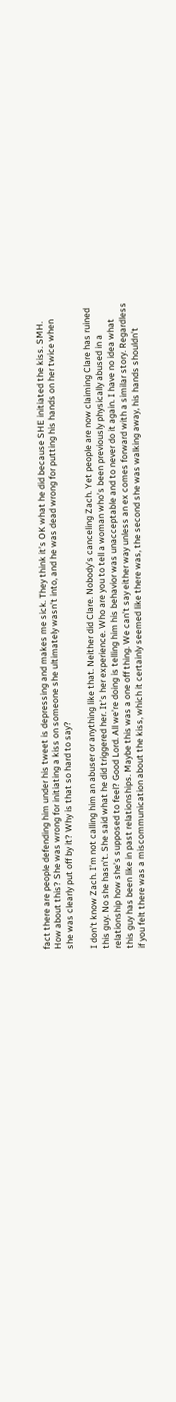fact there are people defending him under his tweet is depressing and makes me sick. They think it’s OK what he did because SHE initiated the kiss. SMH. How about this? She was wrong for initiating a kiss on someone she ultimately wasn’t into, and he was dead wrong for putting his hands on her twice when she was clearly put off by it? Why is that so hard to say?

I don’t know Zach. I’m not calling him an abuser or anything like that. Neither did Clare. Nobody’s canceling Zach. Yet people are now claiming Clare has ruined this guy. No she hasn’t. She said what he did triggered her. It’s her experience. Who are you to tell a woman who’s been previously physically abused in a relationship how she’s supposed to feel? Good Lord. All we’re doing is telling him his behavior was unacceptable and to never do it again. I have no idea what this guy has been like in past relationships. Maybe this was a one off thing. We can’t say either way unless an ex comes forward with a similar story. Regardless if you felt there was a miscommunication about the kiss, which it certainly seemed like there was, the second she was walking away, his hands shouldn’t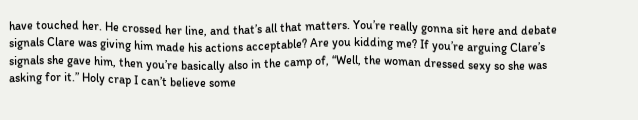have touched her. He crossed her line, and that’s all that matters. You’re really gonna sit here and debate signals Clare was giving him made his actions acceptable? Are you kidding me? If you’re arguing Clare’s signals she gave him, then you’re basically also in the camp of, “Well, the woman dressed sexy so she was asking for it.” Holy crap I can’t believe some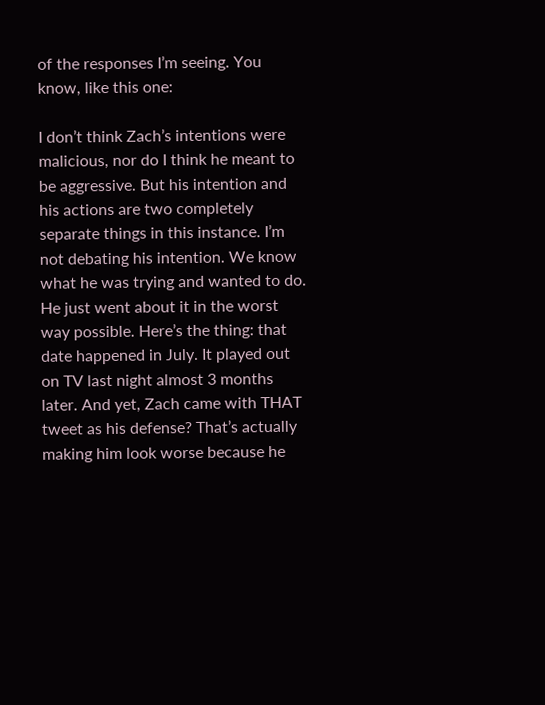of the responses I’m seeing. You know, like this one:

I don’t think Zach’s intentions were malicious, nor do I think he meant to be aggressive. But his intention and his actions are two completely separate things in this instance. I’m not debating his intention. We know what he was trying and wanted to do. He just went about it in the worst way possible. Here’s the thing: that date happened in July. It played out on TV last night almost 3 months later. And yet, Zach came with THAT tweet as his defense? That’s actually making him look worse because he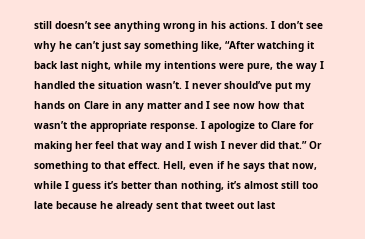still doesn’t see anything wrong in his actions. I don’t see why he can’t just say something like, “After watching it back last night, while my intentions were pure, the way I handled the situation wasn’t. I never should’ve put my hands on Clare in any matter and I see now how that wasn’t the appropriate response. I apologize to Clare for making her feel that way and I wish I never did that.” Or something to that effect. Hell, even if he says that now, while I guess it’s better than nothing, it’s almost still too late because he already sent that tweet out last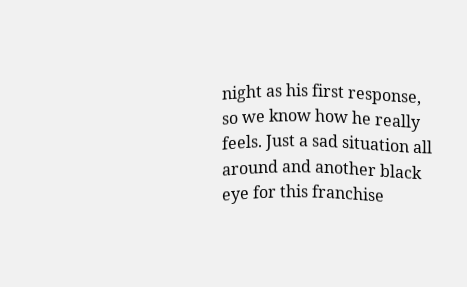night as his first response, so we know how he really feels. Just a sad situation all around and another black eye for this franchise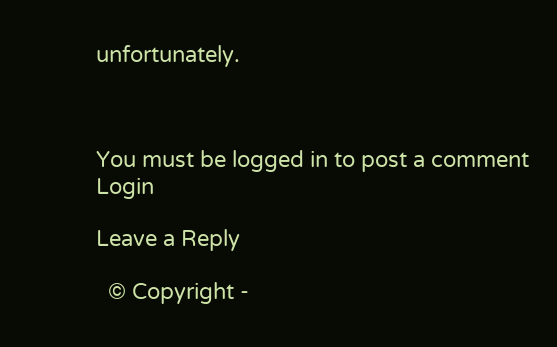unfortunately.



You must be logged in to post a comment Login

Leave a Reply

  © Copyright -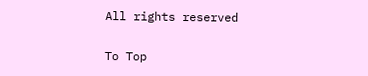All rights reserved

To Top